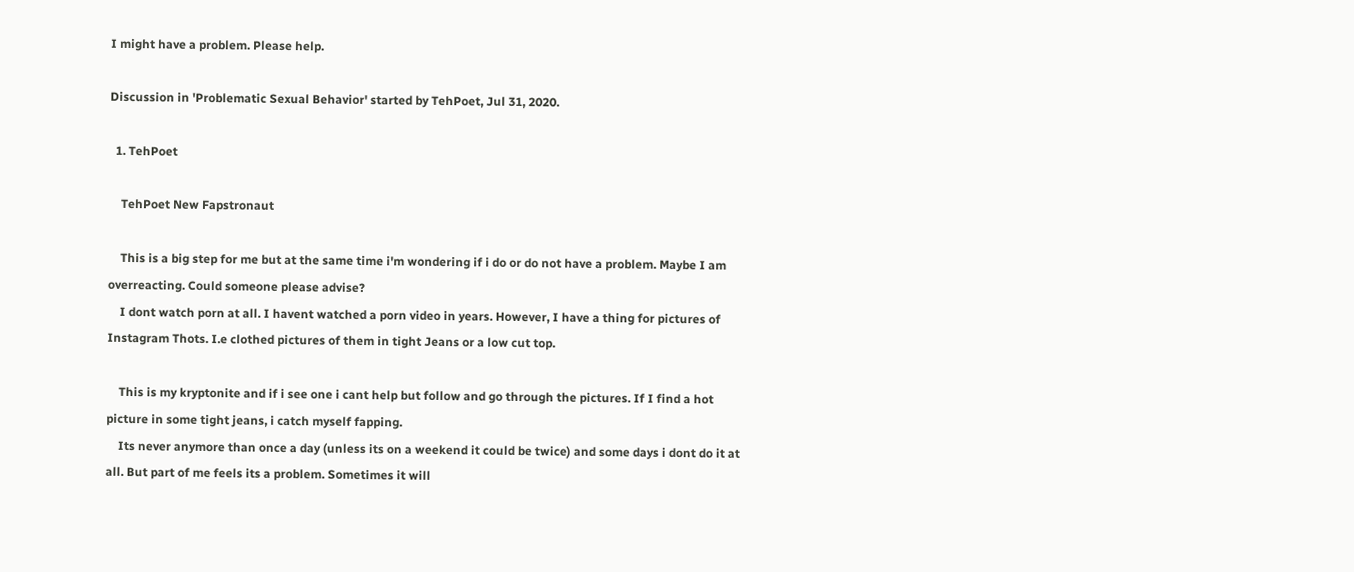I might have a problem. Please help.

Discussion in 'Problematic Sexual Behavior' started by TehPoet, Jul 31, 2020.

  1. TehPoet

    TehPoet New Fapstronaut

    This is a big step for me but at the same time i'm wondering if i do or do not have a problem. Maybe I am overreacting. Could someone please advise?
    I dont watch porn at all. I havent watched a porn video in years. However, I have a thing for pictures of Instagram Thots. I.e clothed pictures of them in tight Jeans or a low cut top.

    This is my kryptonite and if i see one i cant help but follow and go through the pictures. If I find a hot picture in some tight jeans, i catch myself fapping.
    Its never anymore than once a day (unless its on a weekend it could be twice) and some days i dont do it at all. But part of me feels its a problem. Sometimes it will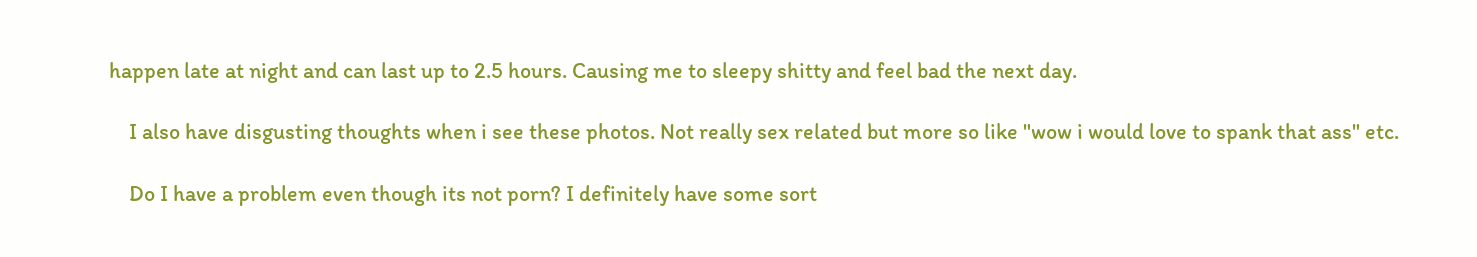happen late at night and can last up to 2.5 hours. Causing me to sleepy shitty and feel bad the next day.

    I also have disgusting thoughts when i see these photos. Not really sex related but more so like "wow i would love to spank that ass" etc.

    Do I have a problem even though its not porn? I definitely have some sort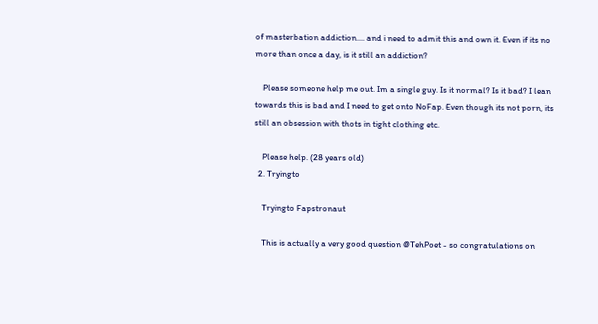of masterbation addiction.... and i need to admit this and own it. Even if its no more than once a day, is it still an addiction?

    Please someone help me out. Im a single guy. Is it normal? Is it bad? I lean towards this is bad and I need to get onto NoFap. Even though its not porn, its still an obsession with thots in tight clothing etc.

    Please help. (28 years old)
  2. Tryingto

    Tryingto Fapstronaut

    This is actually a very good question @TehPoet - so congratulations on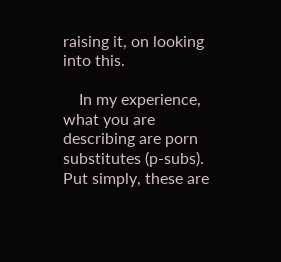raising it, on looking into this.

    In my experience, what you are describing are porn substitutes (p-subs). Put simply, these are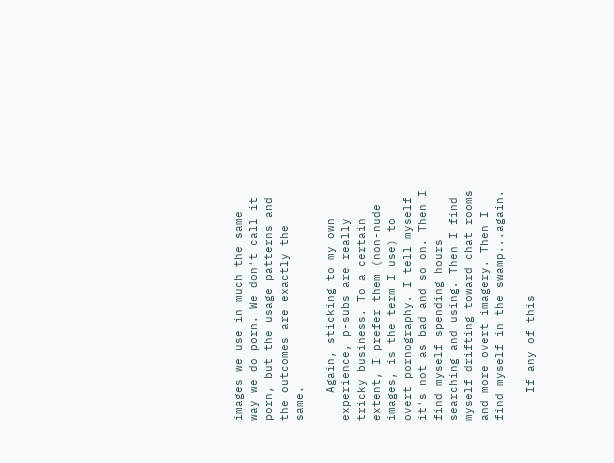images we use in much the same way we do porn. We don't call it porn, but the usage patterns and the outcomes are exactly the same.

    Again, sticking to my own experience, p-subs are really tricky business. To a certain extent, I prefer them (non-nude images, is the term I use) to overt pornography. I tell myself it's not as bad and so on. Then I find myself spending hours searching and using. Then I find myself drifting toward chat rooms and more overt imagery. Then I find myself in the swamp...again.

    If any of this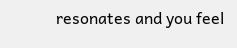resonates and you feel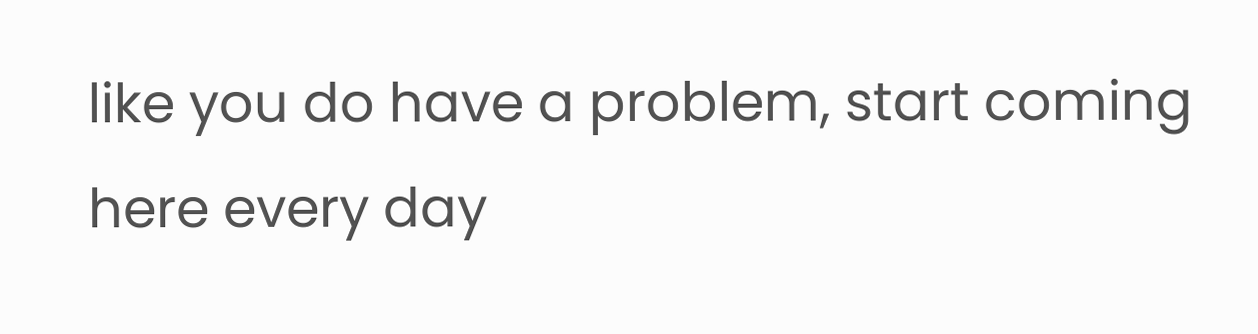like you do have a problem, start coming here every day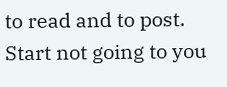to read and to post. Start not going to you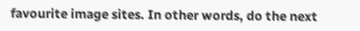favourite image sites. In other words, do the next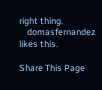right thing.
    domasfernandez likes this.

Share This Page